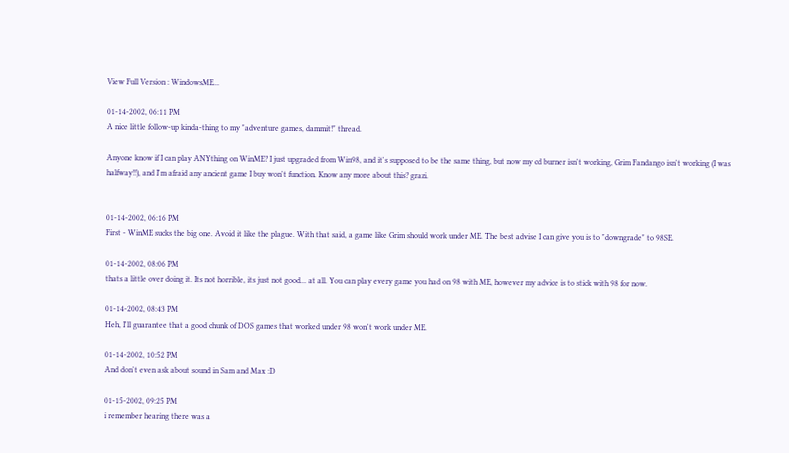View Full Version : WindowsME...

01-14-2002, 06:11 PM
A nice little follow-up kinda-thing to my "adventure games, dammit!" thread.

Anyone know if I can play ANYthing on WinME? I just upgraded from Win98, and it's supposed to be the same thing, but now my cd burner isn't working, Grim Fandango isn't working (I was halfway!!), and I'm afraid any ancient game I buy won't function. Know any more about this? grazi.


01-14-2002, 06:16 PM
First - WinME sucks the big one. Avoid it like the plague. With that said, a game like Grim should work under ME. The best advise I can give you is to "downgrade" to 98SE.

01-14-2002, 08:06 PM
thats a little over doing it. Its not horrible, its just not good... at all. You can play every game you had on 98 with ME, however my advice is to stick with 98 for now.

01-14-2002, 08:43 PM
Heh, I'll guarantee that a good chunk of DOS games that worked under 98 won't work under ME.

01-14-2002, 10:52 PM
And don't even ask about sound in Sam and Max :D

01-15-2002, 09:25 PM
i remember hearing there was a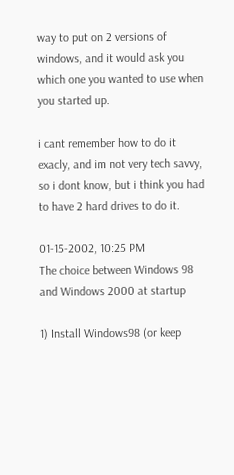way to put on 2 versions of windows, and it would ask you which one you wanted to use when you started up.

i cant remember how to do it exacly, and im not very tech savvy, so i dont know, but i think you had to have 2 hard drives to do it.

01-15-2002, 10:25 PM
The choice between Windows 98 and Windows 2000 at startup

1) Install Windows98 (or keep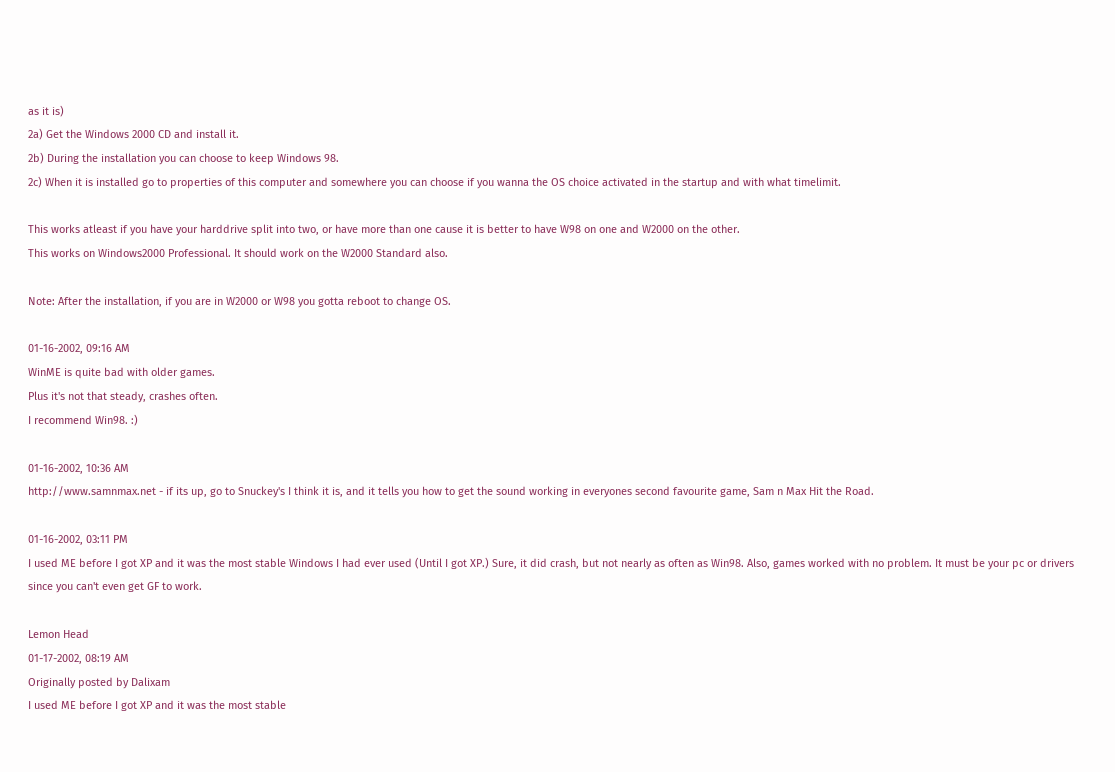as it is)
2a) Get the Windows 2000 CD and install it.
2b) During the installation you can choose to keep Windows 98.
2c) When it is installed go to properties of this computer and somewhere you can choose if you wanna the OS choice activated in the startup and with what timelimit.

This works atleast if you have your harddrive split into two, or have more than one cause it is better to have W98 on one and W2000 on the other.
This works on Windows2000 Professional. It should work on the W2000 Standard also.

Note: After the installation, if you are in W2000 or W98 you gotta reboot to change OS.

01-16-2002, 09:16 AM
WinME is quite bad with older games.
Plus it's not that steady, crashes often.
I recommend Win98. :)

01-16-2002, 10:36 AM
http://www.samnmax.net - if its up, go to Snuckey's I think it is, and it tells you how to get the sound working in everyones second favourite game, Sam n Max Hit the Road.

01-16-2002, 03:11 PM
I used ME before I got XP and it was the most stable Windows I had ever used (Until I got XP.) Sure, it did crash, but not nearly as often as Win98. Also, games worked with no problem. It must be your pc or drivers since you can't even get GF to work.

Lemon Head
01-17-2002, 08:19 AM
Originally posted by Dalixam
I used ME before I got XP and it was the most stable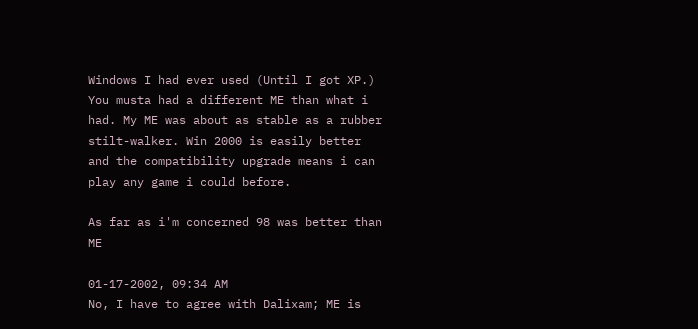Windows I had ever used (Until I got XP.) You musta had a different ME than what i had. My ME was about as stable as a rubber stilt-walker. Win 2000 is easily better and the compatibility upgrade means i can play any game i could before.

As far as i'm concerned 98 was better than ME

01-17-2002, 09:34 AM
No, I have to agree with Dalixam; ME is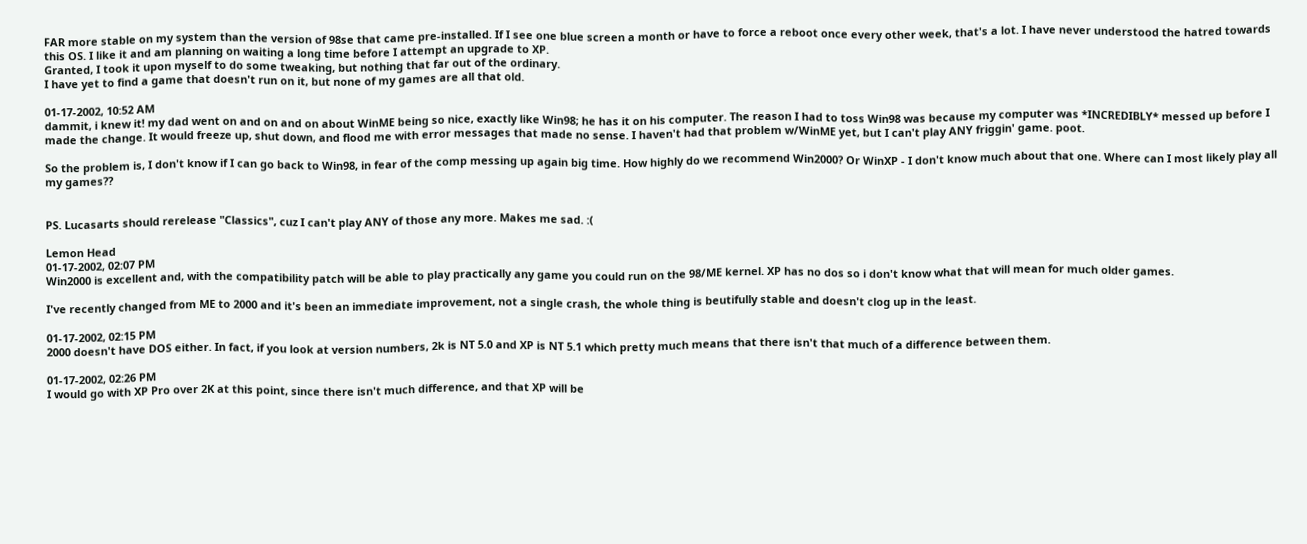FAR more stable on my system than the version of 98se that came pre-installed. If I see one blue screen a month or have to force a reboot once every other week, that's a lot. I have never understood the hatred towards this OS. I like it and am planning on waiting a long time before I attempt an upgrade to XP.
Granted, I took it upon myself to do some tweaking, but nothing that far out of the ordinary.
I have yet to find a game that doesn't run on it, but none of my games are all that old.

01-17-2002, 10:52 AM
dammit, i knew it! my dad went on and on and on about WinME being so nice, exactly like Win98; he has it on his computer. The reason I had to toss Win98 was because my computer was *INCREDIBLY* messed up before I made the change. It would freeze up, shut down, and flood me with error messages that made no sense. I haven't had that problem w/WinME yet, but I can't play ANY friggin' game. poot.

So the problem is, I don't know if I can go back to Win98, in fear of the comp messing up again big time. How highly do we recommend Win2000? Or WinXP - I don't know much about that one. Where can I most likely play all my games??


PS. Lucasarts should rerelease "Classics", cuz I can't play ANY of those any more. Makes me sad. :(

Lemon Head
01-17-2002, 02:07 PM
Win2000 is excellent and, with the compatibility patch will be able to play practically any game you could run on the 98/ME kernel. XP has no dos so i don't know what that will mean for much older games.

I've recently changed from ME to 2000 and it's been an immediate improvement, not a single crash, the whole thing is beutifully stable and doesn't clog up in the least.

01-17-2002, 02:15 PM
2000 doesn't have DOS either. In fact, if you look at version numbers, 2k is NT 5.0 and XP is NT 5.1 which pretty much means that there isn't that much of a difference between them.

01-17-2002, 02:26 PM
I would go with XP Pro over 2K at this point, since there isn't much difference, and that XP will be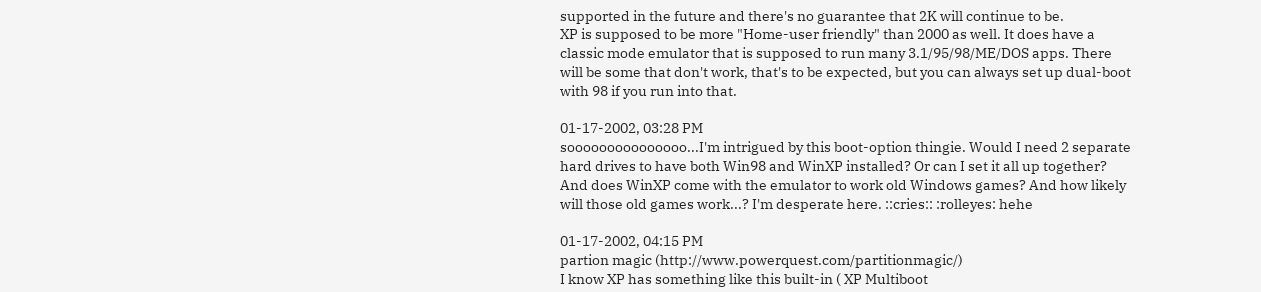supported in the future and there's no guarantee that 2K will continue to be.
XP is supposed to be more "Home-user friendly" than 2000 as well. It does have a classic mode emulator that is supposed to run many 3.1/95/98/ME/DOS apps. There will be some that don't work, that's to be expected, but you can always set up dual-boot with 98 if you run into that.

01-17-2002, 03:28 PM
sooooooooooooooo...I'm intrigued by this boot-option thingie. Would I need 2 separate hard drives to have both Win98 and WinXP installed? Or can I set it all up together? And does WinXP come with the emulator to work old Windows games? And how likely will those old games work...? I'm desperate here. ::cries:: :rolleyes: hehe

01-17-2002, 04:15 PM
partion magic (http://www.powerquest.com/partitionmagic/)
I know XP has something like this built-in ( XP Multiboot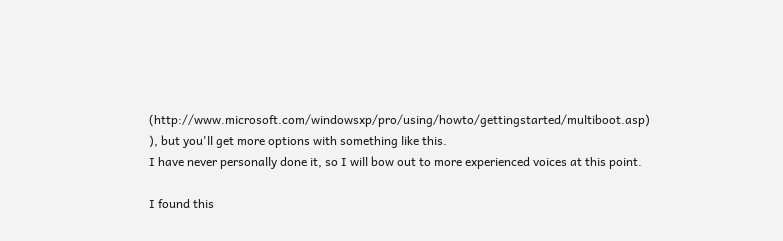(http://www.microsoft.com/windowsxp/pro/using/howto/gettingstarted/multiboot.asp) ), but you'll get more options with something like this.
I have never personally done it, so I will bow out to more experienced voices at this point.

I found this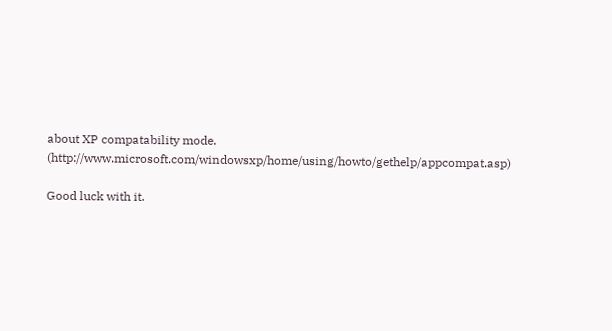about XP compatability mode. (http://www.microsoft.com/windowsxp/home/using/howto/gethelp/appcompat.asp)

Good luck with it.